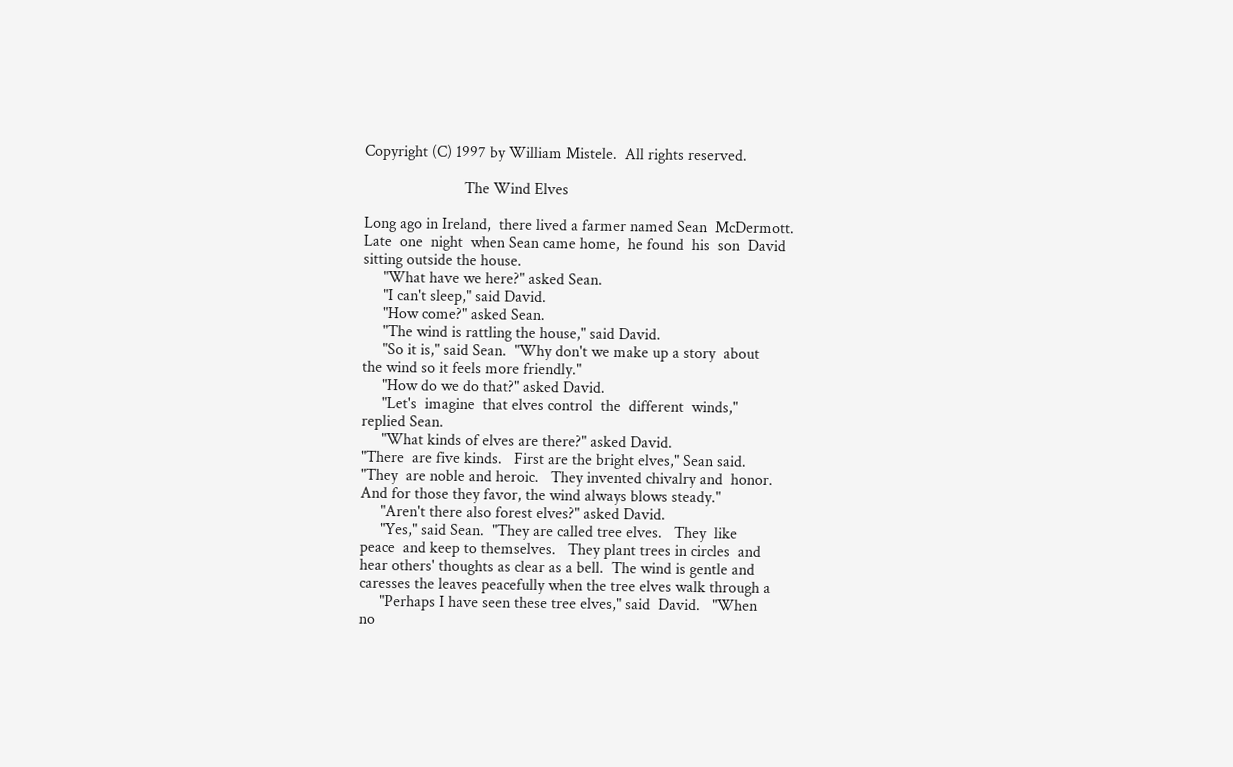Copyright (C) 1997 by William Mistele.  All rights reserved.

                         The Wind Elves

Long ago in Ireland,  there lived a farmer named Sean  McDermott.
Late  one  night  when Sean came home,  he found  his  son  David
sitting outside the house.
     "What have we here?" asked Sean.
     "I can't sleep," said David.
     "How come?" asked Sean.
     "The wind is rattling the house," said David.
     "So it is," said Sean.  "Why don't we make up a story  about
the wind so it feels more friendly."
     "How do we do that?" asked David.
     "Let's  imagine  that elves control  the  different  winds,"
replied Sean.
     "What kinds of elves are there?" asked David.
"There  are five kinds.   First are the bright elves," Sean said.
"They  are noble and heroic.   They invented chivalry and  honor.
And for those they favor, the wind always blows steady."
     "Aren't there also forest elves?" asked David.
     "Yes," said Sean.  "They are called tree elves.   They  like
peace  and keep to themselves.   They plant trees in circles  and
hear others' thoughts as clear as a bell.  The wind is gentle and
caresses the leaves peacefully when the tree elves walk through a
     "Perhaps I have seen these tree elves," said  David.   "When
no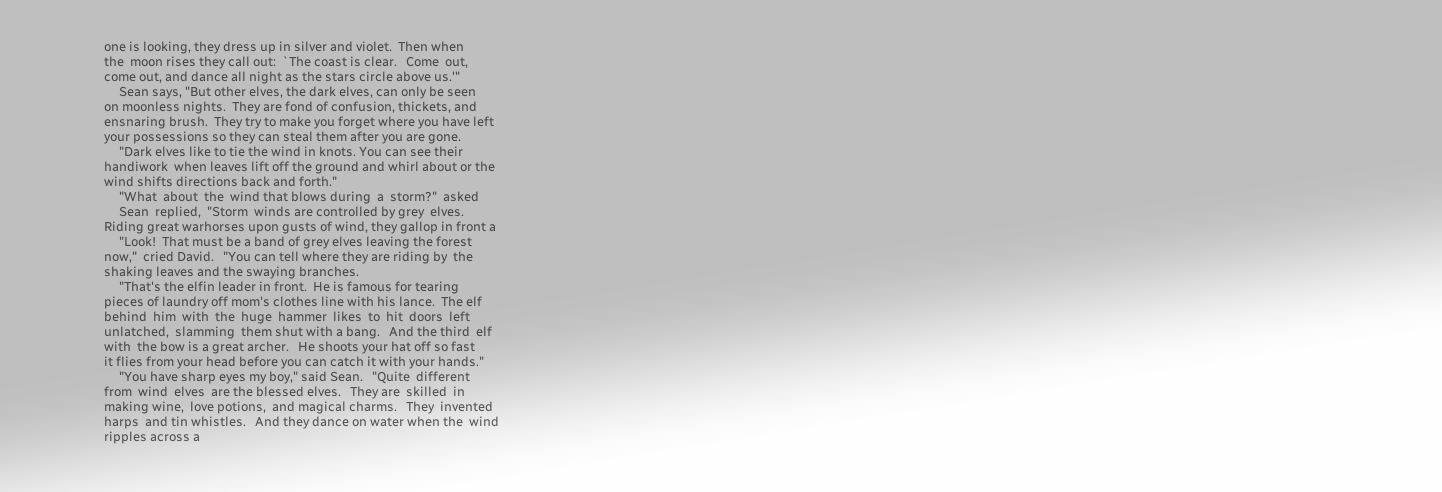one is looking, they dress up in silver and violet.  Then when
the  moon rises they call out:  `The coast is clear.   Come  out,
come out, and dance all night as the stars circle above us.'"
     Sean says, "But other elves, the dark elves, can only be seen
on moonless nights.  They are fond of confusion, thickets, and
ensnaring brush.  They try to make you forget where you have left
your possessions so they can steal them after you are gone.
     "Dark elves like to tie the wind in knots. You can see their
handiwork  when leaves lift off the ground and whirl about or the
wind shifts directions back and forth."
     "What  about  the  wind that blows during  a  storm?"  asked
     Sean  replied,  "Storm  winds are controlled by grey  elves.
Riding great warhorses upon gusts of wind, they gallop in front a
     "Look!  That must be a band of grey elves leaving the forest
now,"  cried David.   "You can tell where they are riding by  the
shaking leaves and the swaying branches.
     "That's the elfin leader in front.  He is famous for tearing
pieces of laundry off mom's clothes line with his lance.  The elf
behind  him  with  the  huge  hammer  likes  to  hit  doors  left
unlatched,  slamming  them shut with a bang.   And the third  elf
with  the bow is a great archer.   He shoots your hat off so fast
it flies from your head before you can catch it with your hands."
     "You have sharp eyes my boy," said Sean.   "Quite  different
from  wind  elves  are the blessed elves.   They are  skilled  in
making wine,  love potions,  and magical charms.   They  invented
harps  and tin whistles.   And they dance on water when the  wind
ripples across a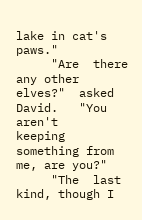lake in cat's paws."
     "Are  there  any other elves?"  asked  David.   "You  aren't
keeping something from me, are you?"
     "The  last kind, though I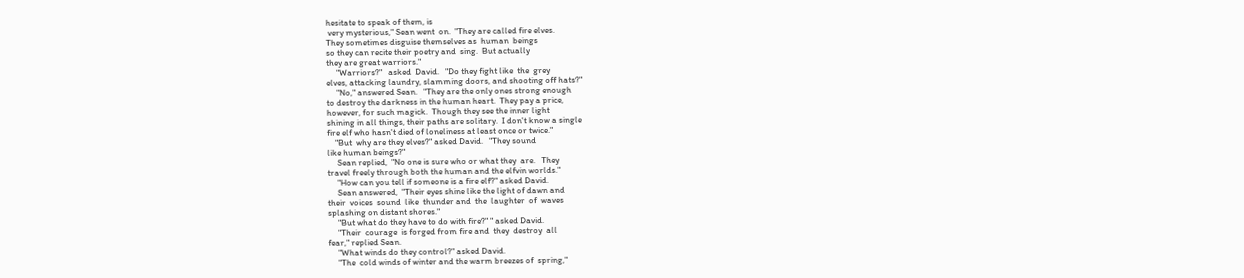hesitate to speak of them, is
 very mysterious," Sean went  on.  "They are called fire elves.
They sometimes disguise themselves as  human  beings
so they can recite their poetry and  sing.  But actually
they are great warriors."
     "Warriors?"   asked  David.   "Do they fight like  the  grey
elves, attacking laundry, slamming doors, and shooting off hats?"
     "No," answered Sean.   "They are the only ones strong enough
to destroy the darkness in the human heart.  They pay a price,
however, for such magick.  Though they see the inner light
shining in all things, their paths are solitary.  I don't know a single
fire elf who hasn't died of loneliness at least once or twice."
    "But  why are they elves?" asked David.   "They sound
like human beings?"
     Sean replied,  "No one is sure who or what they  are.   They
travel freely through both the human and the elfvin worlds."
     "How can you tell if someone is a fire elf?" asked David.
     Sean answered,  "Their eyes shine like the light of dawn and
their  voices  sound  like  thunder and  the  laughter  of  waves
splashing on distant shores."
     "But what do they have to do with fire?" " asked David.
     "Their  courage  is forged from fire and  they  destroy  all
fear," replied Sean.
     "What winds do they control?" asked David.
     "The  cold winds of winter and the warm breezes of  spring,"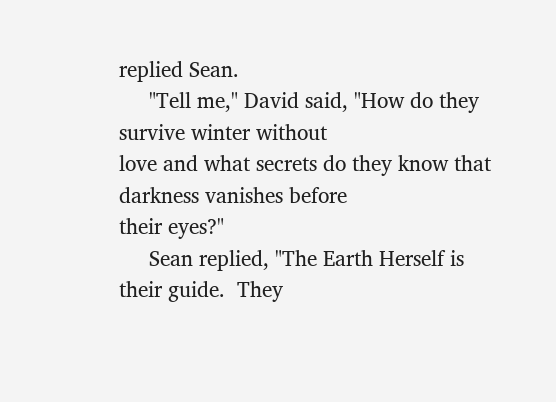replied Sean.
     "Tell me," David said, "How do they survive winter without
love and what secrets do they know that darkness vanishes before
their eyes?"
     Sean replied, "The Earth Herself is their guide.  They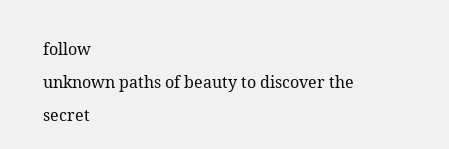follow
unknown paths of beauty to discover the secret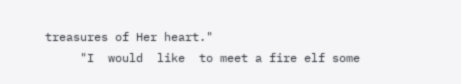treasures of Her heart."
     "I  would  like  to meet a fire elf some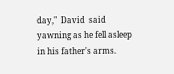day,"  David  said
yawning as he fell asleep in his father's arms.